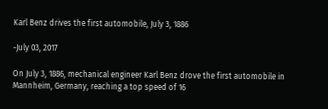Karl Benz drives the first automobile, July 3, 1886

-July 03, 2017

On July 3, 1886, mechanical engineer Karl Benz drove the first automobile in Mannheim, Germany, reaching a top speed of 16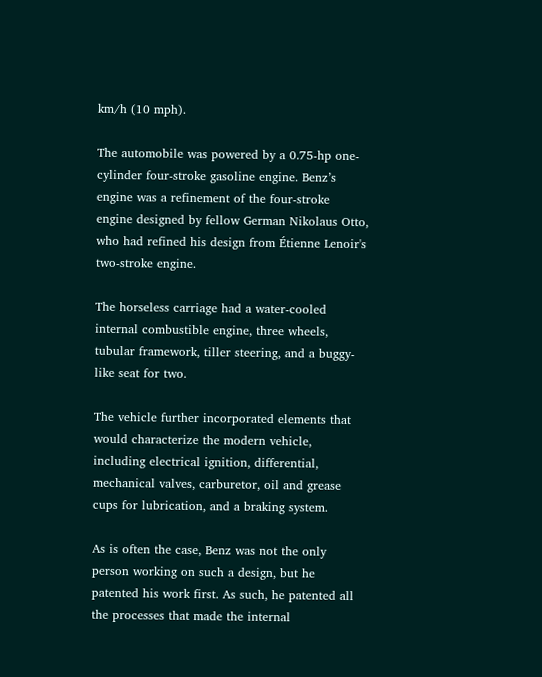km/h (10 mph).

The automobile was powered by a 0.75-hp one-cylinder four-stroke gasoline engine. Benz’s engine was a refinement of the four-stroke engine designed by fellow German Nikolaus Otto, who had refined his design from Étienne Lenoir's two-stroke engine.

The horseless carriage had a water-cooled internal combustible engine, three wheels, tubular framework, tiller steering, and a buggy-like seat for two.

The vehicle further incorporated elements that would characterize the modern vehicle, including electrical ignition, differential, mechanical valves, carburetor, oil and grease cups for lubrication, and a braking system.

As is often the case, Benz was not the only person working on such a design, but he patented his work first. As such, he patented all the processes that made the internal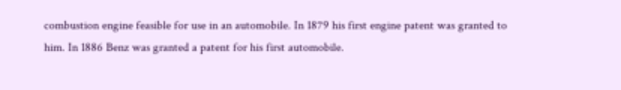combustion engine feasible for use in an automobile. In 1879 his first engine patent was granted to him. In 1886 Benz was granted a patent for his first automobile.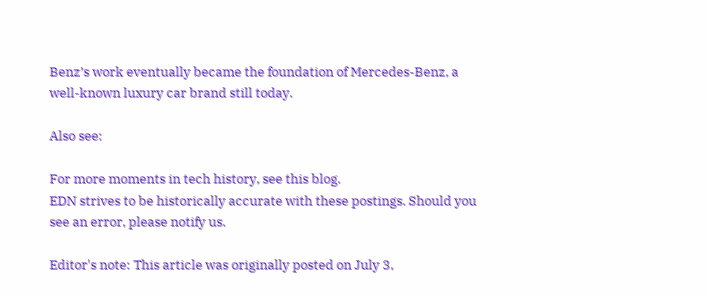Benz’s work eventually became the foundation of Mercedes-Benz, a well-known luxury car brand still today.

Also see:

For more moments in tech history, see this blog.
EDN strives to be historically accurate with these postings. Should you see an error, please notify us.

Editor's note: This article was originally posted on July 3,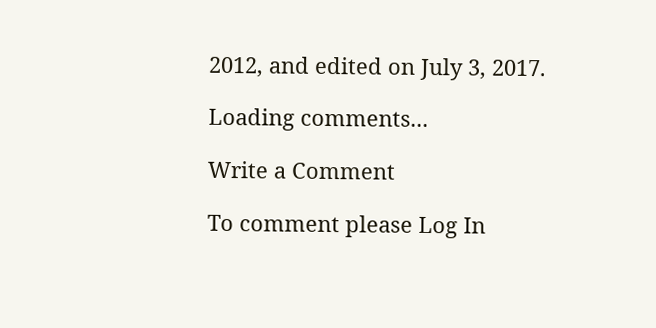2012, and edited on July 3, 2017.

Loading comments...

Write a Comment

To comment please Log In